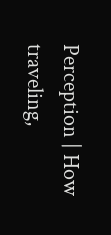Perception | How traveling,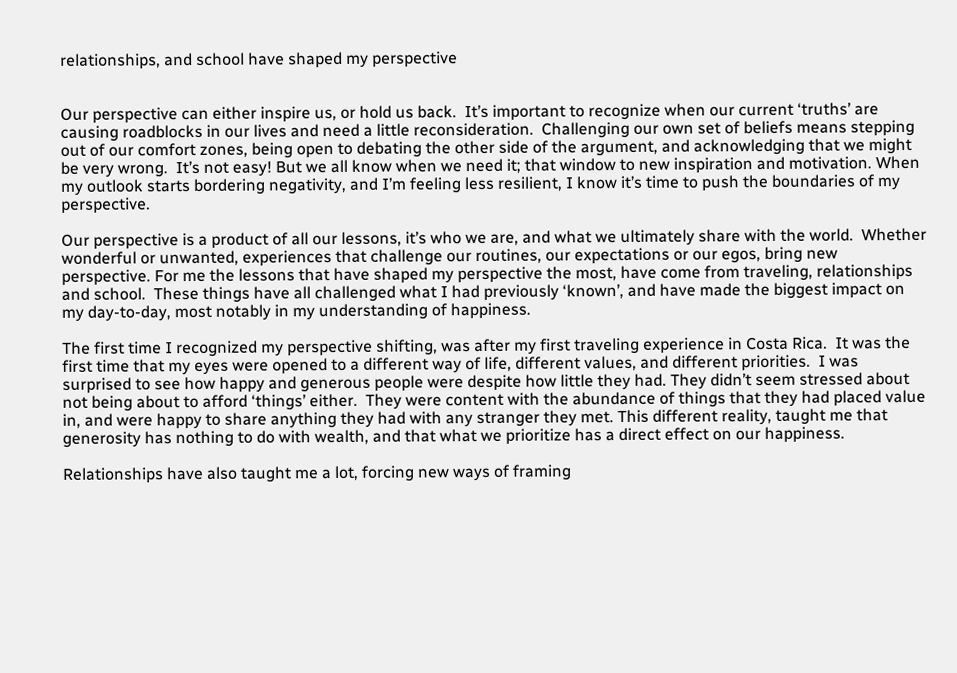relationships, and school have shaped my perspective


Our perspective can either inspire us, or hold us back.  It’s important to recognize when our current ‘truths’ are causing roadblocks in our lives and need a little reconsideration.  Challenging our own set of beliefs means stepping out of our comfort zones, being open to debating the other side of the argument, and acknowledging that we might be very wrong.  It’s not easy! But we all know when we need it; that window to new inspiration and motivation. When my outlook starts bordering negativity, and I’m feeling less resilient, I know it’s time to push the boundaries of my perspective.

Our perspective is a product of all our lessons, it’s who we are, and what we ultimately share with the world.  Whether wonderful or unwanted, experiences that challenge our routines, our expectations or our egos, bring new perspective. For me the lessons that have shaped my perspective the most, have come from traveling, relationships and school.  These things have all challenged what I had previously ‘known’, and have made the biggest impact on my day-to-day, most notably in my understanding of happiness.

The first time I recognized my perspective shifting, was after my first traveling experience in Costa Rica.  It was the first time that my eyes were opened to a different way of life, different values, and different priorities.  I was surprised to see how happy and generous people were despite how little they had. They didn’t seem stressed about not being about to afford ‘things’ either.  They were content with the abundance of things that they had placed value in, and were happy to share anything they had with any stranger they met. This different reality, taught me that generosity has nothing to do with wealth, and that what we prioritize has a direct effect on our happiness.

Relationships have also taught me a lot, forcing new ways of framing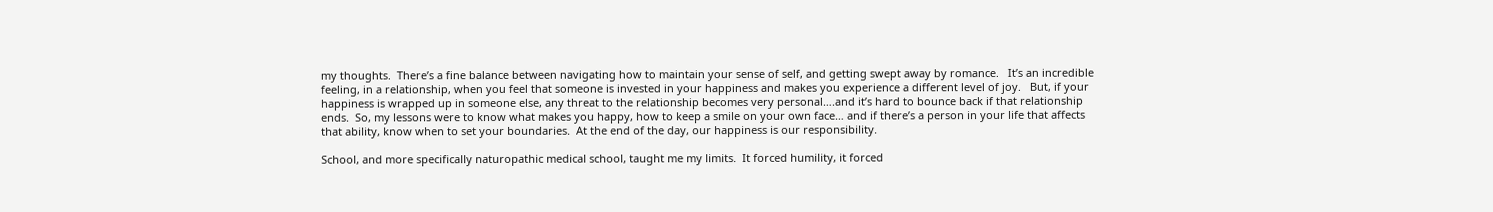my thoughts.  There’s a fine balance between navigating how to maintain your sense of self, and getting swept away by romance.   It’s an incredible feeling, in a relationship, when you feel that someone is invested in your happiness and makes you experience a different level of joy.   But, if your happiness is wrapped up in someone else, any threat to the relationship becomes very personal….and it’s hard to bounce back if that relationship ends.  So, my lessons were to know what makes you happy, how to keep a smile on your own face… and if there’s a person in your life that affects that ability, know when to set your boundaries.  At the end of the day, our happiness is our responsibility.

School, and more specifically naturopathic medical school, taught me my limits.  It forced humility, it forced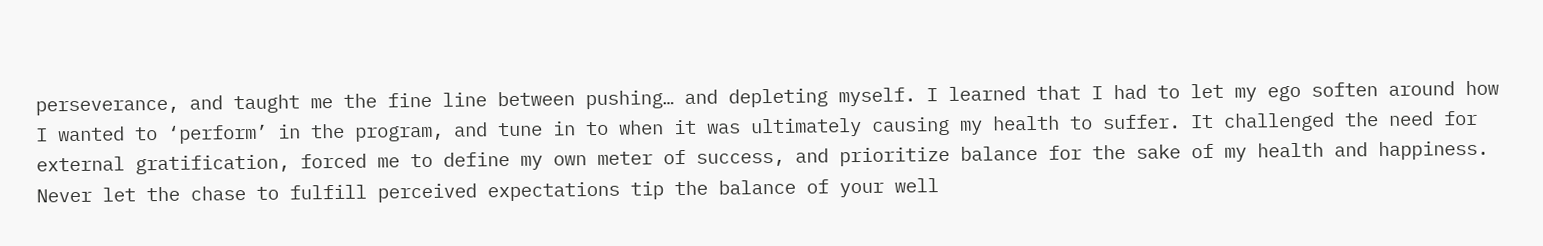perseverance, and taught me the fine line between pushing… and depleting myself. I learned that I had to let my ego soften around how I wanted to ‘perform’ in the program, and tune in to when it was ultimately causing my health to suffer. It challenged the need for external gratification, forced me to define my own meter of success, and prioritize balance for the sake of my health and happiness.  Never let the chase to fulfill perceived expectations tip the balance of your well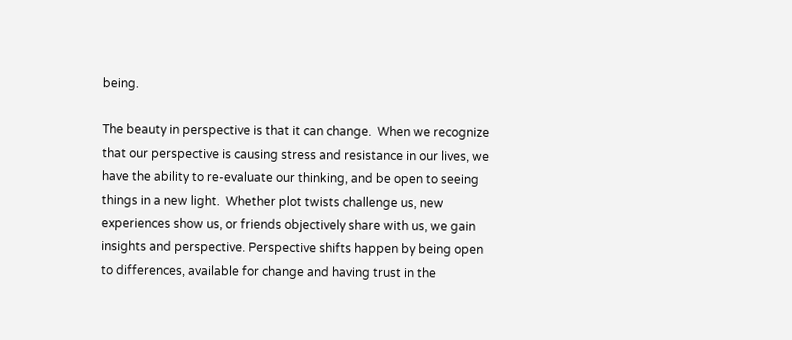being.

The beauty in perspective is that it can change.  When we recognize that our perspective is causing stress and resistance in our lives, we have the ability to re-evaluate our thinking, and be open to seeing things in a new light.  Whether plot twists challenge us, new experiences show us, or friends objectively share with us, we gain insights and perspective. Perspective shifts happen by being open to differences, available for change and having trust in the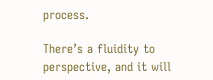process.

There’s a fluidity to perspective, and it will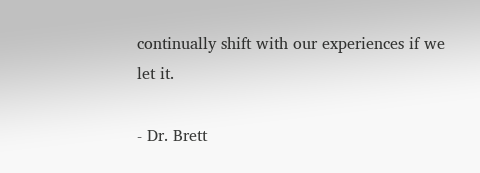continually shift with our experiences if we let it.

- Dr. Brett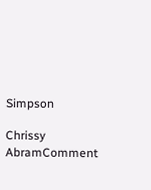Simpson

Chrissy AbramComment